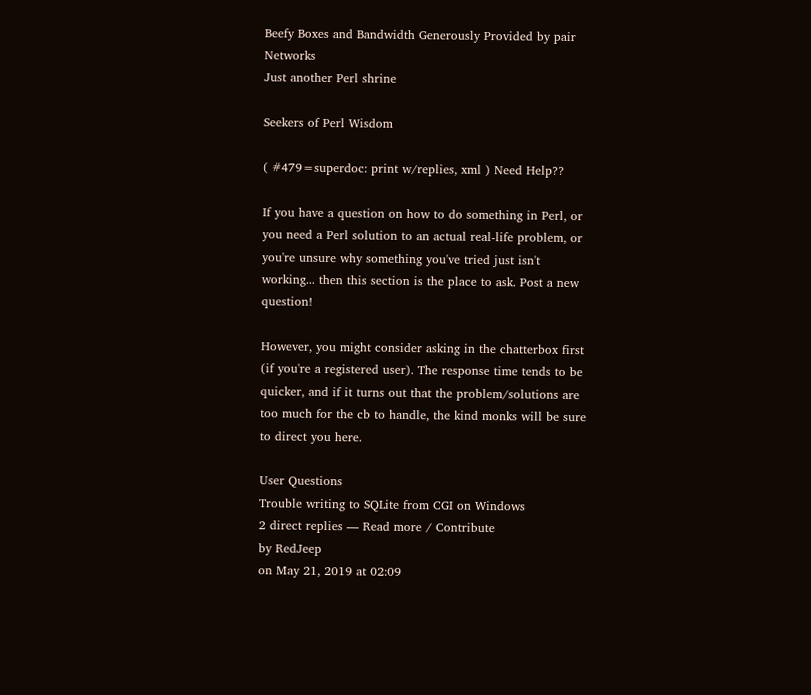Beefy Boxes and Bandwidth Generously Provided by pair Networks
Just another Perl shrine

Seekers of Perl Wisdom

( #479=superdoc: print w/replies, xml ) Need Help??

If you have a question on how to do something in Perl, or you need a Perl solution to an actual real-life problem, or you're unsure why something you've tried just isn't working... then this section is the place to ask. Post a new question!

However, you might consider asking in the chatterbox first (if you're a registered user). The response time tends to be quicker, and if it turns out that the problem/solutions are too much for the cb to handle, the kind monks will be sure to direct you here.

User Questions
Trouble writing to SQLite from CGI on Windows
2 direct replies — Read more / Contribute
by RedJeep
on May 21, 2019 at 02:09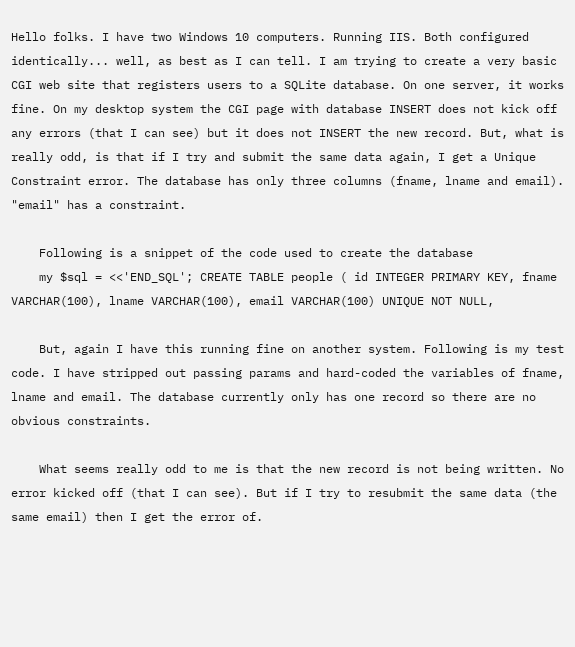Hello folks. I have two Windows 10 computers. Running IIS. Both configured identically... well, as best as I can tell. I am trying to create a very basic CGI web site that registers users to a SQLite database. On one server, it works fine. On my desktop system the CGI page with database INSERT does not kick off any errors (that I can see) but it does not INSERT the new record. But, what is really odd, is that if I try and submit the same data again, I get a Unique Constraint error. The database has only three columns (fname, lname and email). "email" has a constraint.

    Following is a snippet of the code used to create the database
    my $sql = <<'END_SQL'; CREATE TABLE people ( id INTEGER PRIMARY KEY, fname VARCHAR(100), lname VARCHAR(100), email VARCHAR(100) UNIQUE NOT NULL,

    But, again I have this running fine on another system. Following is my test code. I have stripped out passing params and hard-coded the variables of fname, lname and email. The database currently only has one record so there are no obvious constraints.

    What seems really odd to me is that the new record is not being written. No error kicked off (that I can see). But if I try to resubmit the same data (the same email) then I get the error of.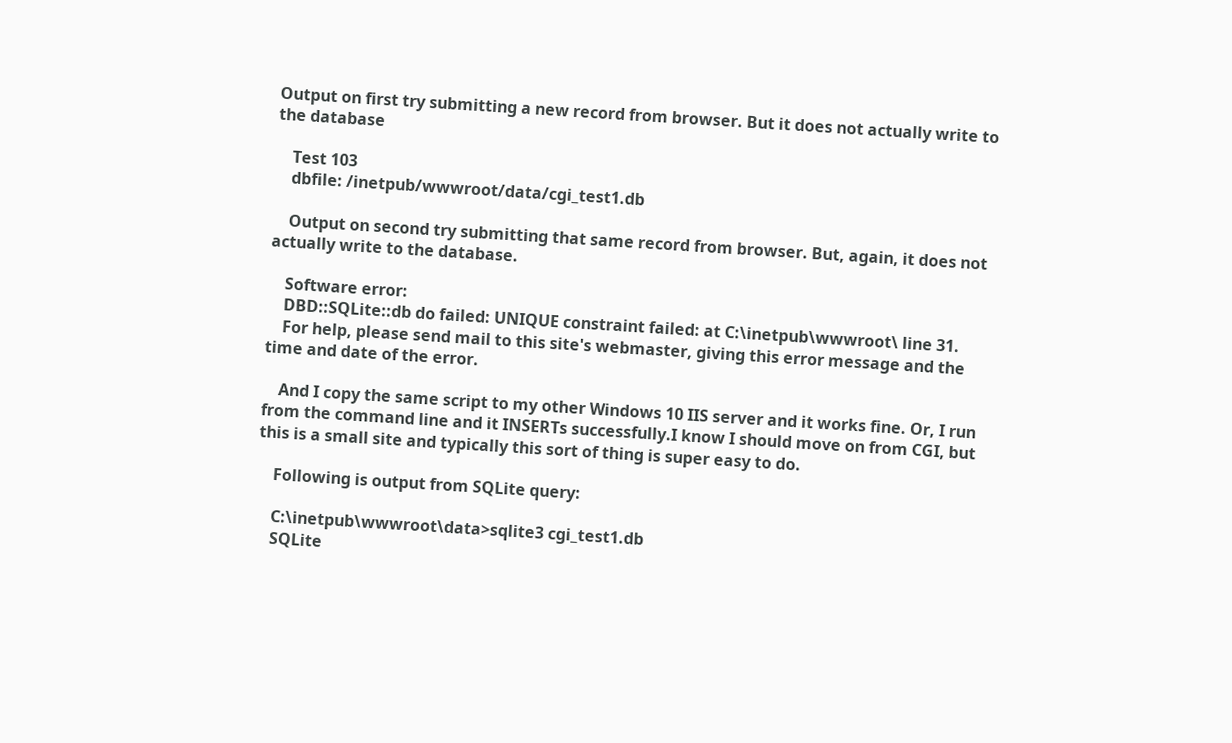Output on first try submitting a new record from browser. But it does not actually write to the database

    Test 103
    dbfile: /inetpub/wwwroot/data/cgi_test1.db

    Output on second try submitting that same record from browser. But, again, it does not actually write to the database.

    Software error:
    DBD::SQLite::db do failed: UNIQUE constraint failed: at C:\inetpub\wwwroot\ line 31.
    For help, please send mail to this site's webmaster, giving this error message and the time and date of the error.

    And I copy the same script to my other Windows 10 IIS server and it works fine. Or, I run from the command line and it INSERTs successfully.I know I should move on from CGI, but this is a small site and typically this sort of thing is super easy to do.

    Following is output from SQLite query:

    C:\inetpub\wwwroot\data>sqlite3 cgi_test1.db
    SQLite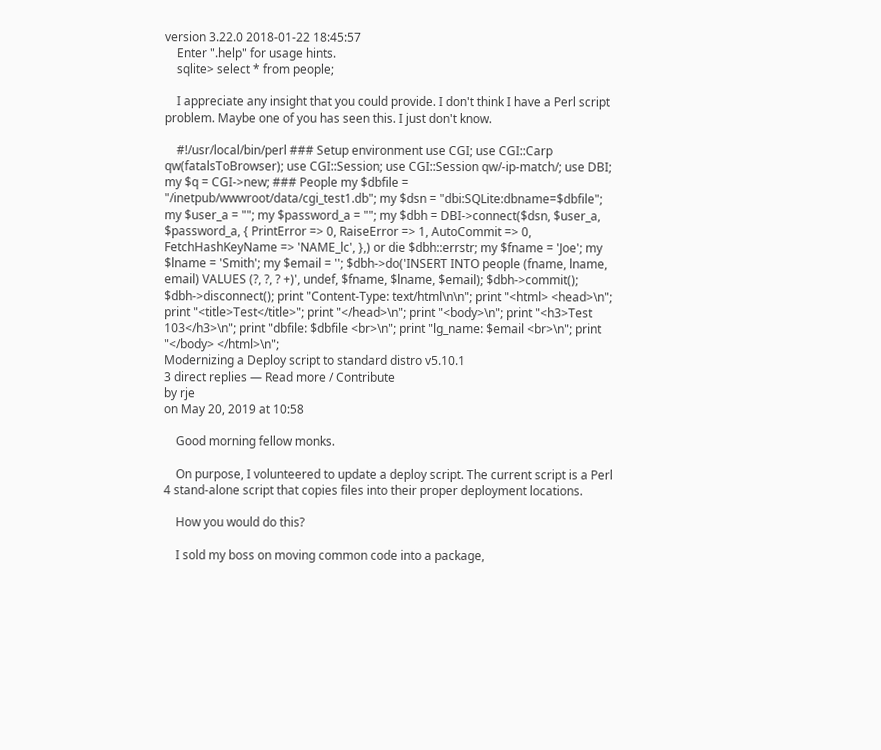version 3.22.0 2018-01-22 18:45:57
    Enter ".help" for usage hints.
    sqlite> select * from people;

    I appreciate any insight that you could provide. I don't think I have a Perl script problem. Maybe one of you has seen this. I just don't know.

    #!/usr/local/bin/perl ### Setup environment use CGI; use CGI::Carp qw(fatalsToBrowser); use CGI::Session; use CGI::Session qw/-ip-match/; use DBI; my $q = CGI->new; ### People my $dbfile = "/inetpub/wwwroot/data/cgi_test1.db"; my $dsn = "dbi:SQLite:dbname=$dbfile"; my $user_a = ""; my $password_a = ""; my $dbh = DBI->connect($dsn, $user_a, $password_a, { PrintError => 0, RaiseError => 1, AutoCommit => 0, FetchHashKeyName => 'NAME_lc', },) or die $dbh::errstr; my $fname = 'Joe'; my $lname = 'Smith'; my $email = ''; $dbh->do('INSERT INTO people (fname, lname, email) VALUES (?, ?, ? +)', undef, $fname, $lname, $email); $dbh->commit(); $dbh->disconnect(); print "Content-Type: text/html\n\n"; print "<html> <head>\n"; print "<title>Test</title>"; print "</head>\n"; print "<body>\n"; print "<h3>Test 103</h3>\n"; print "dbfile: $dbfile <br>\n"; print "lg_name: $email <br>\n"; print "</body> </html>\n";
Modernizing a Deploy script to standard distro v5.10.1
3 direct replies — Read more / Contribute
by rje
on May 20, 2019 at 10:58

    Good morning fellow monks.

    On purpose, I volunteered to update a deploy script. The current script is a Perl 4 stand-alone script that copies files into their proper deployment locations.

    How you would do this?

    I sold my boss on moving common code into a package,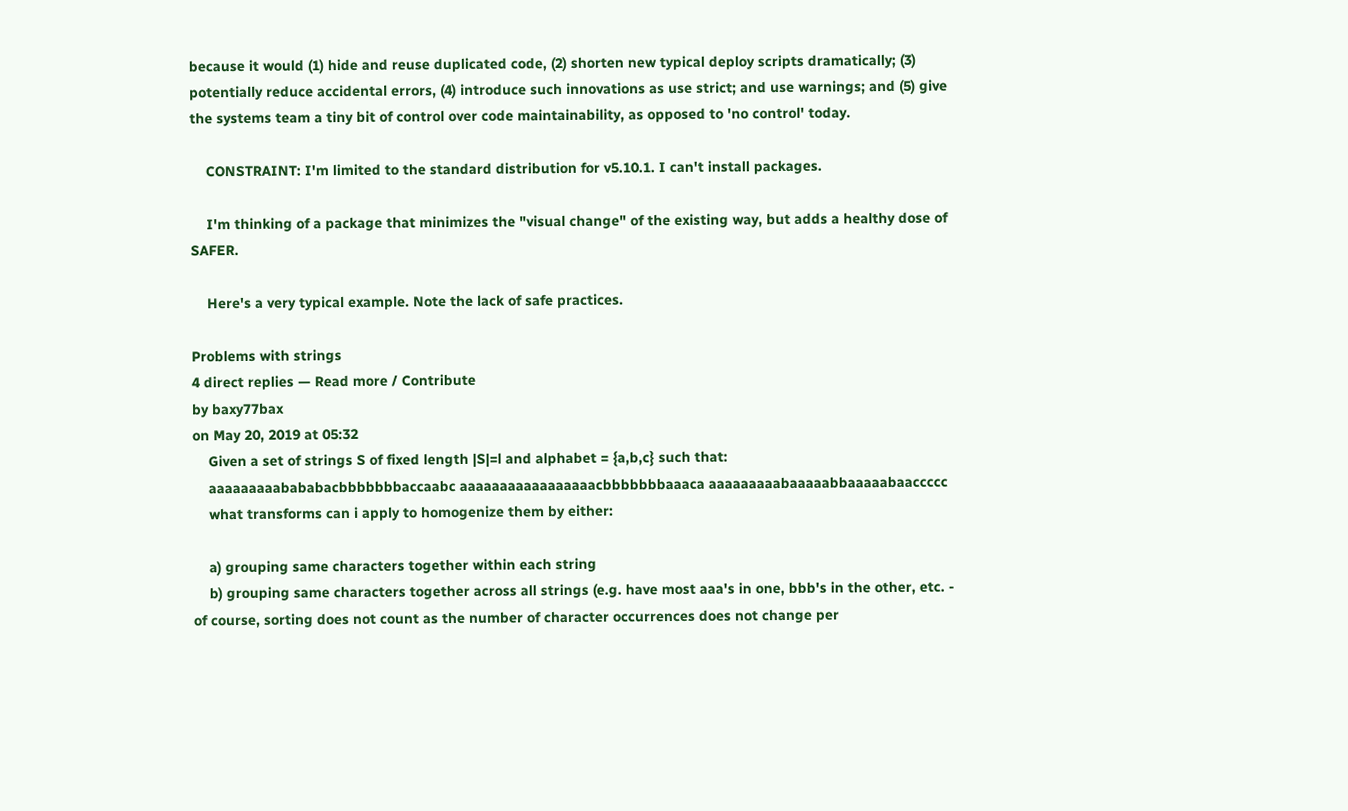because it would (1) hide and reuse duplicated code, (2) shorten new typical deploy scripts dramatically; (3) potentially reduce accidental errors, (4) introduce such innovations as use strict; and use warnings; and (5) give the systems team a tiny bit of control over code maintainability, as opposed to 'no control' today.

    CONSTRAINT: I'm limited to the standard distribution for v5.10.1. I can't install packages.

    I'm thinking of a package that minimizes the "visual change" of the existing way, but adds a healthy dose of SAFER.

    Here's a very typical example. Note the lack of safe practices.

Problems with strings
4 direct replies — Read more / Contribute
by baxy77bax
on May 20, 2019 at 05:32
    Given a set of strings S of fixed length |S|=l and alphabet = {a,b,c} such that:
    aaaaaaaaabababacbbbbbbbaccaabc aaaaaaaaaaaaaaaaacbbbbbbbaaaca aaaaaaaaabaaaaabbaaaaabaaccccc
    what transforms can i apply to homogenize them by either:

    a) grouping same characters together within each string
    b) grouping same characters together across all strings (e.g. have most aaa's in one, bbb's in the other, etc. - of course, sorting does not count as the number of character occurrences does not change per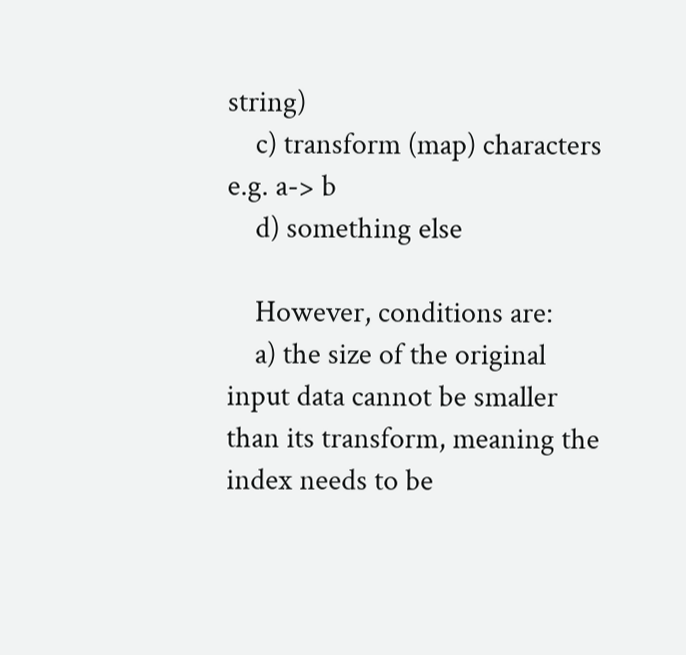string)
    c) transform (map) characters e.g. a-> b
    d) something else

    However, conditions are:
    a) the size of the original input data cannot be smaller than its transform, meaning the index needs to be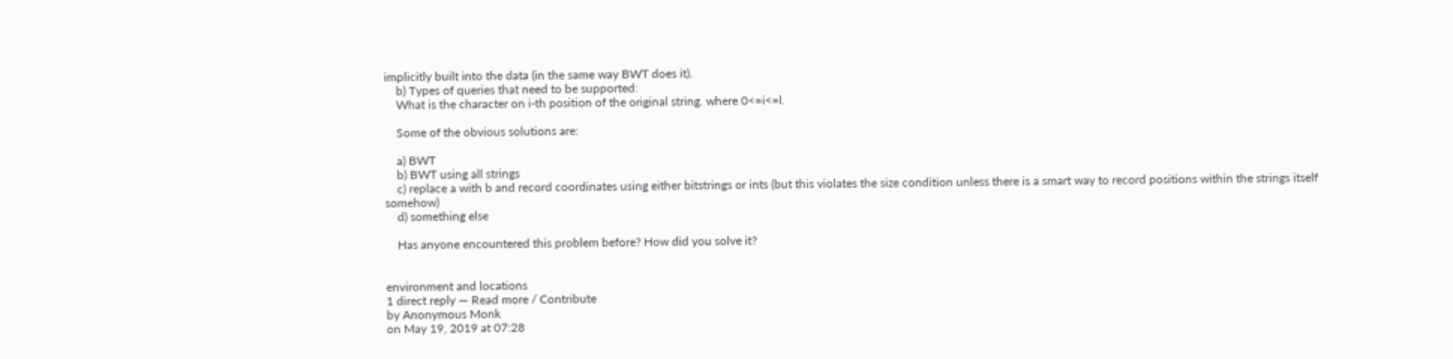implicitly built into the data (in the same way BWT does it).
    b) Types of queries that need to be supported:
    What is the character on i-th position of the original string. where 0<=i<=l.

    Some of the obvious solutions are:

    a) BWT
    b) BWT using all strings
    c) replace a with b and record coordinates using either bitstrings or ints (but this violates the size condition unless there is a smart way to record positions within the strings itself somehow)
    d) something else

    Has anyone encountered this problem before? How did you solve it?


environment and locations
1 direct reply — Read more / Contribute
by Anonymous Monk
on May 19, 2019 at 07:28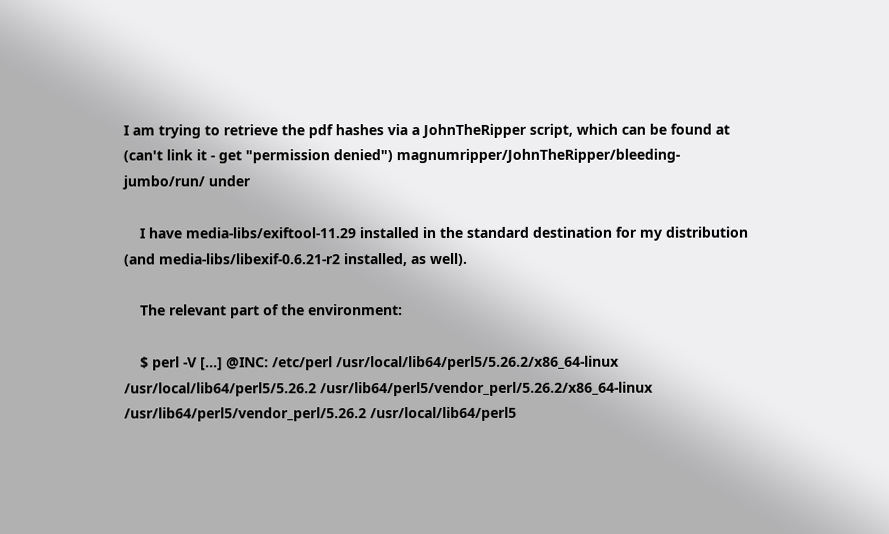I am trying to retrieve the pdf hashes via a JohnTheRipper script, which can be found at (can't link it - get "permission denied") magnumripper/JohnTheRipper/bleeding-jumbo/run/ under

    I have media-libs/exiftool-11.29 installed in the standard destination for my distribution (and media-libs/libexif-0.6.21-r2 installed, as well).

    The relevant part of the environment:

    $ perl -V [...] @INC: /etc/perl /usr/local/lib64/perl5/5.26.2/x86_64-linux /usr/local/lib64/perl5/5.26.2 /usr/lib64/perl5/vendor_perl/5.26.2/x86_64-linux /usr/lib64/perl5/vendor_perl/5.26.2 /usr/local/lib64/perl5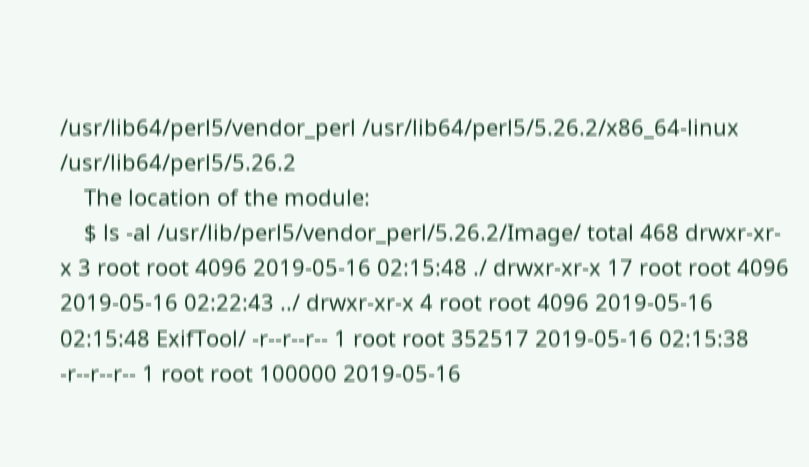/usr/lib64/perl5/vendor_perl /usr/lib64/perl5/5.26.2/x86_64-linux /usr/lib64/perl5/5.26.2
    The location of the module:
    $ ls -al /usr/lib/perl5/vendor_perl/5.26.2/Image/ total 468 drwxr-xr-x 3 root root 4096 2019-05-16 02:15:48 ./ drwxr-xr-x 17 root root 4096 2019-05-16 02:22:43 ../ drwxr-xr-x 4 root root 4096 2019-05-16 02:15:48 ExifTool/ -r--r--r-- 1 root root 352517 2019-05-16 02:15:38 -r--r--r-- 1 root root 100000 2019-05-16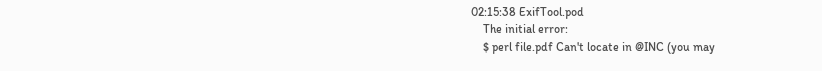02:15:38 ExifTool.pod
    The initial error:
    $ perl file.pdf Can't locate in @INC (you may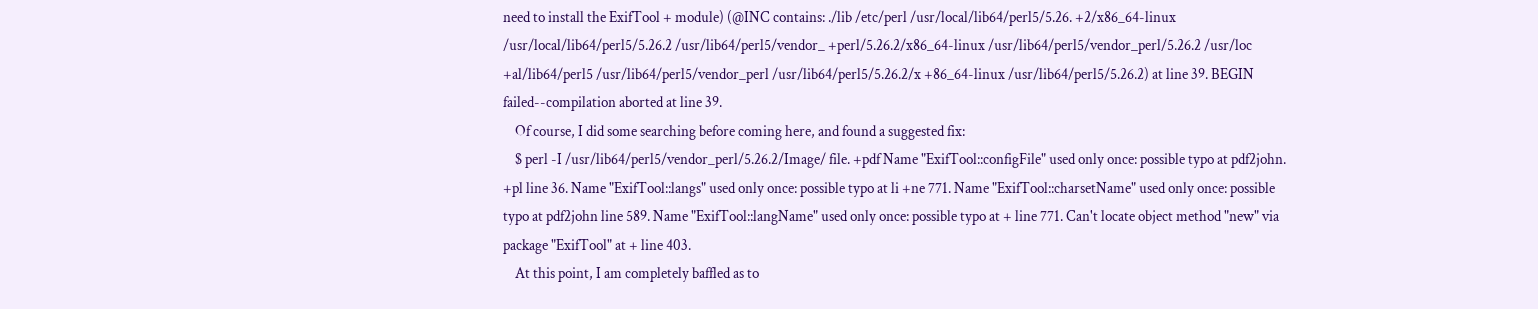need to install the ExifTool + module) (@INC contains: ./lib /etc/perl /usr/local/lib64/perl5/5.26. +2/x86_64-linux /usr/local/lib64/perl5/5.26.2 /usr/lib64/perl5/vendor_ +perl/5.26.2/x86_64-linux /usr/lib64/perl5/vendor_perl/5.26.2 /usr/loc +al/lib64/perl5 /usr/lib64/perl5/vendor_perl /usr/lib64/perl5/5.26.2/x +86_64-linux /usr/lib64/perl5/5.26.2) at line 39. BEGIN failed--compilation aborted at line 39.
    Of course, I did some searching before coming here, and found a suggested fix:
    $ perl -I /usr/lib64/perl5/vendor_perl/5.26.2/Image/ file. +pdf Name "ExifTool::configFile" used only once: possible typo at pdf2john. +pl line 36. Name "ExifTool::langs" used only once: possible typo at li +ne 771. Name "ExifTool::charsetName" used only once: possible typo at pdf2john line 589. Name "ExifTool::langName" used only once: possible typo at + line 771. Can't locate object method "new" via package "ExifTool" at + line 403.
    At this point, I am completely baffled as to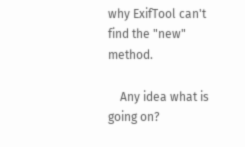why ExifTool can't find the "new" method.

    Any idea what is going on?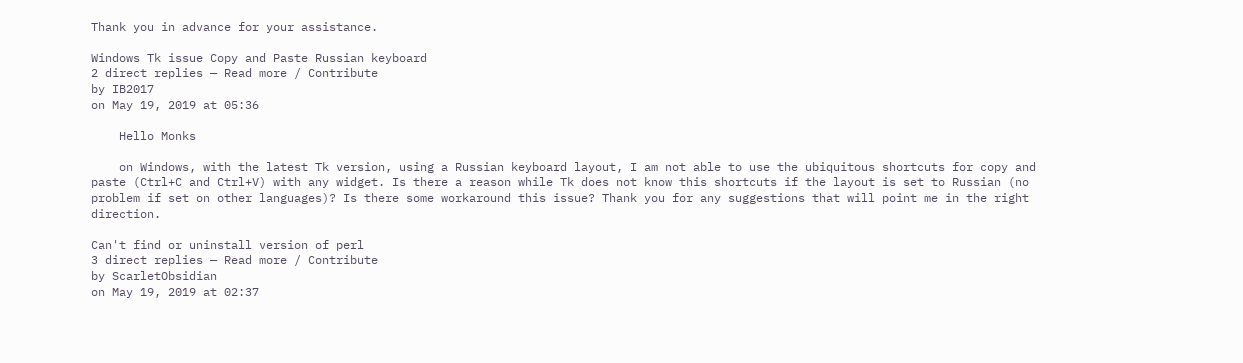Thank you in advance for your assistance.

Windows Tk issue Copy and Paste Russian keyboard
2 direct replies — Read more / Contribute
by IB2017
on May 19, 2019 at 05:36

    Hello Monks

    on Windows, with the latest Tk version, using a Russian keyboard layout, I am not able to use the ubiquitous shortcuts for copy and paste (Ctrl+C and Ctrl+V) with any widget. Is there a reason while Tk does not know this shortcuts if the layout is set to Russian (no problem if set on other languages)? Is there some workaround this issue? Thank you for any suggestions that will point me in the right direction.

Can't find or uninstall version of perl
3 direct replies — Read more / Contribute
by ScarletObsidian
on May 19, 2019 at 02:37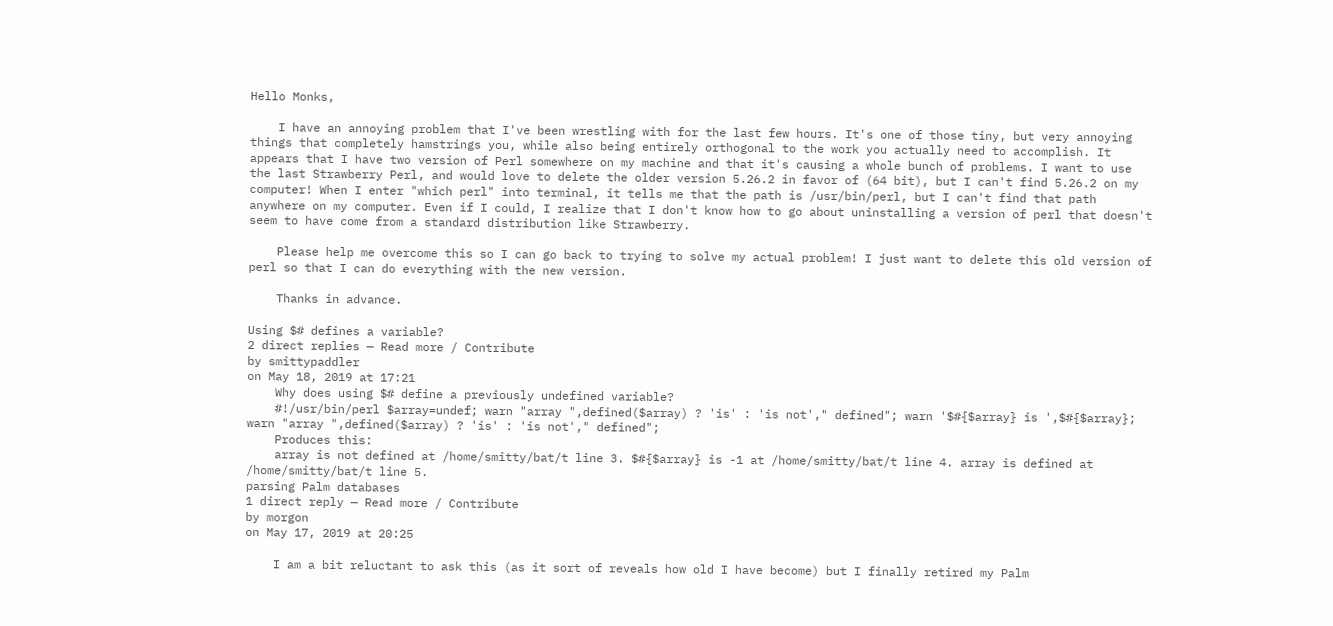Hello Monks,

    I have an annoying problem that I've been wrestling with for the last few hours. It's one of those tiny, but very annoying things that completely hamstrings you, while also being entirely orthogonal to the work you actually need to accomplish. It appears that I have two version of Perl somewhere on my machine and that it's causing a whole bunch of problems. I want to use the last Strawberry Perl, and would love to delete the older version 5.26.2 in favor of (64 bit), but I can't find 5.26.2 on my computer! When I enter "which perl" into terminal, it tells me that the path is /usr/bin/perl, but I can't find that path anywhere on my computer. Even if I could, I realize that I don't know how to go about uninstalling a version of perl that doesn't seem to have come from a standard distribution like Strawberry.

    Please help me overcome this so I can go back to trying to solve my actual problem! I just want to delete this old version of perl so that I can do everything with the new version.

    Thanks in advance.

Using $# defines a variable?
2 direct replies — Read more / Contribute
by smittypaddler
on May 18, 2019 at 17:21
    Why does using $# define a previously undefined variable?
    #!/usr/bin/perl $array=undef; warn "array ",defined($array) ? 'is' : 'is not'," defined"; warn '$#{$array} is ',$#{$array}; warn "array ",defined($array) ? 'is' : 'is not'," defined";
    Produces this:
    array is not defined at /home/smitty/bat/t line 3. $#{$array} is -1 at /home/smitty/bat/t line 4. array is defined at /home/smitty/bat/t line 5.
parsing Palm databases
1 direct reply — Read more / Contribute
by morgon
on May 17, 2019 at 20:25

    I am a bit reluctant to ask this (as it sort of reveals how old I have become) but I finally retired my Palm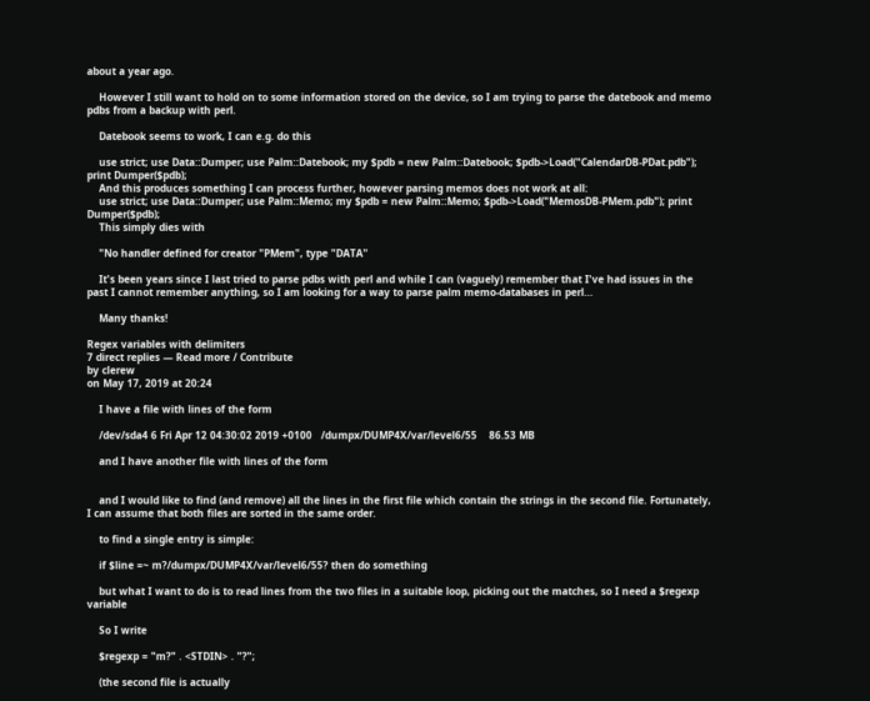about a year ago.

    However I still want to hold on to some information stored on the device, so I am trying to parse the datebook and memo pdbs from a backup with perl.

    Datebook seems to work, I can e.g. do this

    use strict; use Data::Dumper; use Palm::Datebook; my $pdb = new Palm::Datebook; $pdb->Load("CalendarDB-PDat.pdb"); print Dumper($pdb);
    And this produces something I can process further, however parsing memos does not work at all:
    use strict; use Data::Dumper; use Palm::Memo; my $pdb = new Palm::Memo; $pdb->Load("MemosDB-PMem.pdb"); print Dumper($pdb);
    This simply dies with

    "No handler defined for creator "PMem", type "DATA"

    It's been years since I last tried to parse pdbs with perl and while I can (vaguely) remember that I've had issues in the past I cannot remember anything, so I am looking for a way to parse palm memo-databases in perl...

    Many thanks!

Regex variables with delimiters
7 direct replies — Read more / Contribute
by clerew
on May 17, 2019 at 20:24

    I have a file with lines of the form

    /dev/sda4 6 Fri Apr 12 04:30:02 2019 +0100   /dumpx/DUMP4X/var/level6/55    86.53 MB

    and I have another file with lines of the form


    and I would like to find (and remove) all the lines in the first file which contain the strings in the second file. Fortunately, I can assume that both files are sorted in the same order.

    to find a single entry is simple:

    if $line =~ m?/dumpx/DUMP4X/var/level6/55? then do something

    but what I want to do is to read lines from the two files in a suitable loop, picking out the matches, so I need a $regexp variable

    So I write

    $regexp = "m?" . <STDIN> . "?";

    (the second file is actually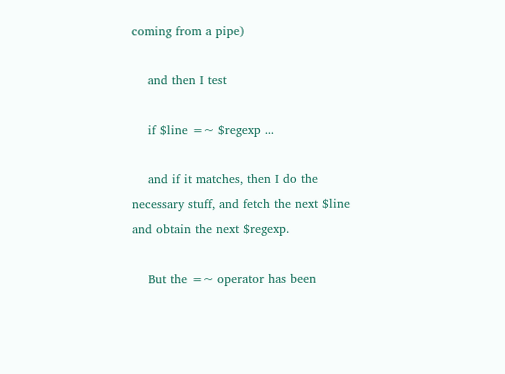coming from a pipe)

    and then I test

    if $line =~ $regexp ...

    and if it matches, then I do the necessary stuff, and fetch the next $line and obtain the next $regexp.

    But the =~ operator has been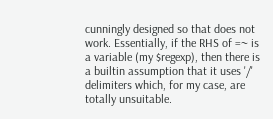cunningly designed so that does not work. Essentially, if the RHS of =~ is a variable (my $regexp), then there is a builtin assumption that it uses '/' delimiters which, for my case, are totally unsuitable.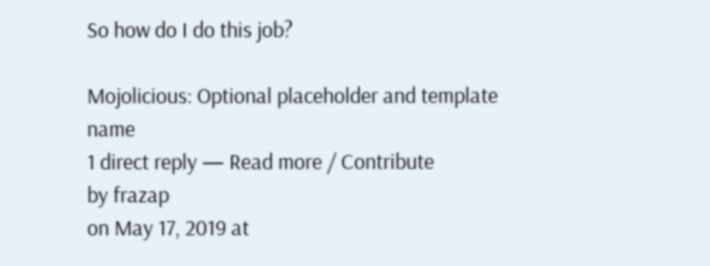So how do I do this job?

Mojolicious: Optional placeholder and template name
1 direct reply — Read more / Contribute
by frazap
on May 17, 2019 at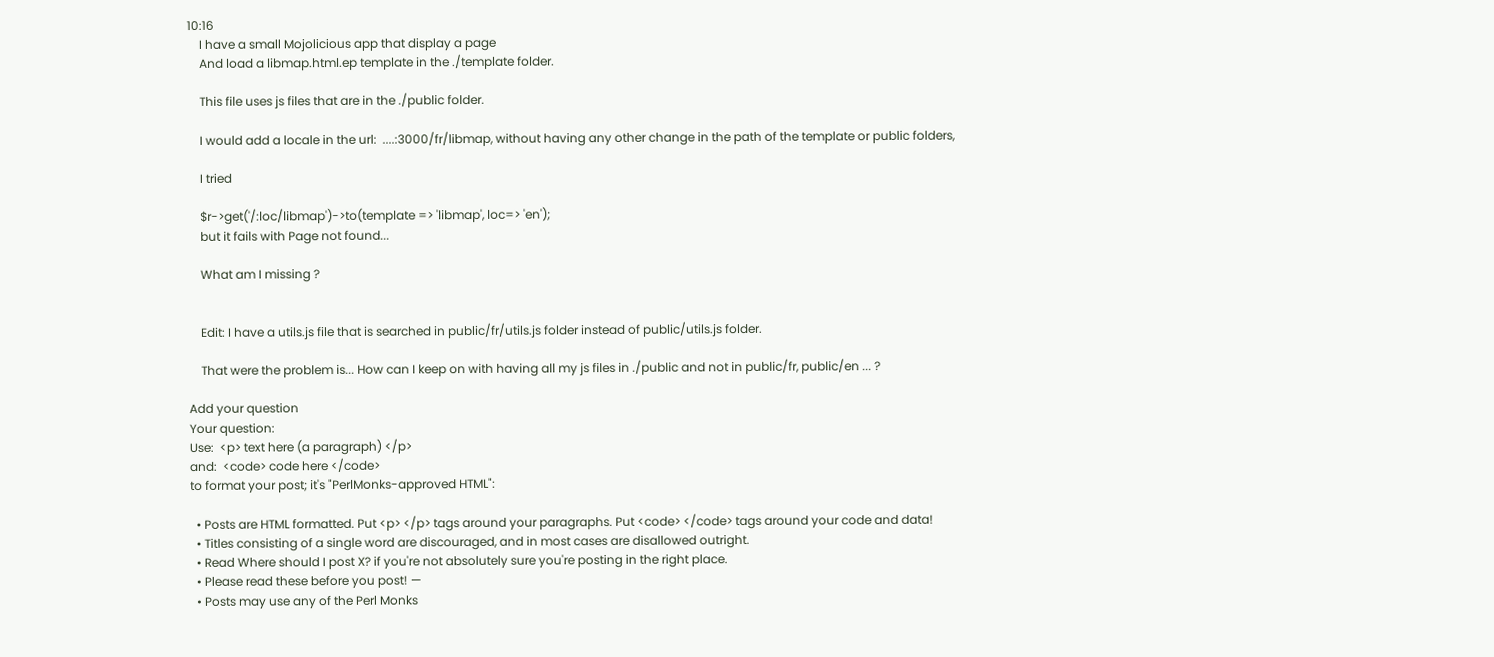10:16
    I have a small Mojolicious app that display a page
    And load a libmap.html.ep template in the ./template folder.

    This file uses js files that are in the ./public folder.

    I would add a locale in the url:  ....:3000/fr/libmap, without having any other change in the path of the template or public folders,

    I tried

    $r->get('/:loc/libmap')->to(template => 'libmap', loc=> 'en');
    but it fails with Page not found...

    What am I missing ?


    Edit: I have a utils.js file that is searched in public/fr/utils.js folder instead of public/utils.js folder.

    That were the problem is... How can I keep on with having all my js files in ./public and not in public/fr, public/en ... ?

Add your question
Your question:
Use:  <p> text here (a paragraph) </p>
and:  <code> code here </code>
to format your post; it's "PerlMonks-approved HTML":

  • Posts are HTML formatted. Put <p> </p> tags around your paragraphs. Put <code> </code> tags around your code and data!
  • Titles consisting of a single word are discouraged, and in most cases are disallowed outright.
  • Read Where should I post X? if you're not absolutely sure you're posting in the right place.
  • Please read these before you post! —
  • Posts may use any of the Perl Monks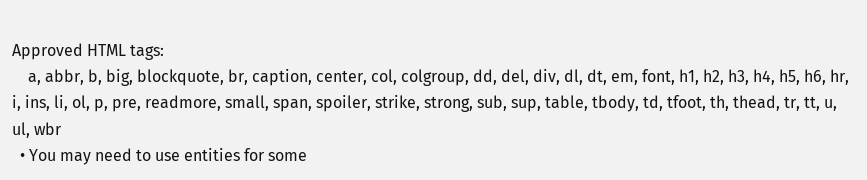Approved HTML tags:
    a, abbr, b, big, blockquote, br, caption, center, col, colgroup, dd, del, div, dl, dt, em, font, h1, h2, h3, h4, h5, h6, hr, i, ins, li, ol, p, pre, readmore, small, span, spoiler, strike, strong, sub, sup, table, tbody, td, tfoot, th, thead, tr, tt, u, ul, wbr
  • You may need to use entities for some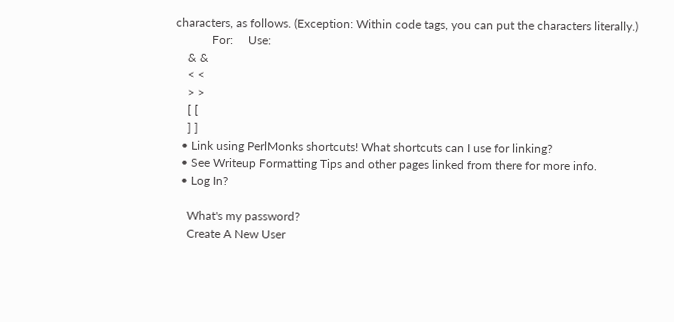characters, as follows. (Exception: Within code tags, you can put the characters literally.)
            For:     Use:
    & &
    < <
    > >
    [ [
    ] ]
  • Link using PerlMonks shortcuts! What shortcuts can I use for linking?
  • See Writeup Formatting Tips and other pages linked from there for more info.
  • Log In?

    What's my password?
    Create A New User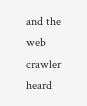and the web crawler heard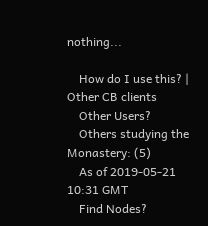nothing...

    How do I use this? | Other CB clients
    Other Users?
    Others studying the Monastery: (5)
    As of 2019-05-21 10:31 GMT
    Find Nodes?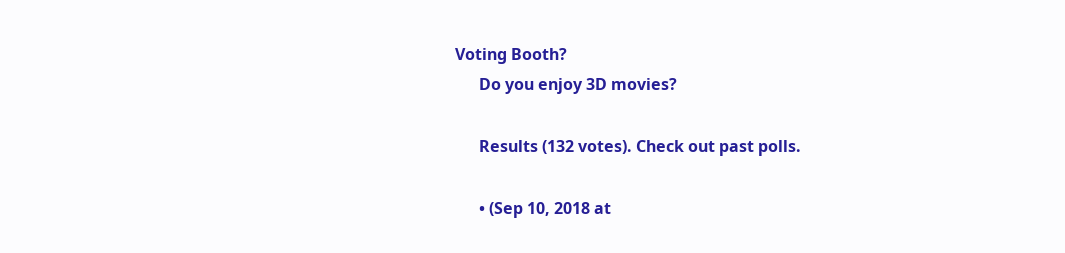Voting Booth?
      Do you enjoy 3D movies?

      Results (132 votes). Check out past polls.

      • (Sep 10, 2018 at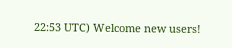22:53 UTC) Welcome new users!